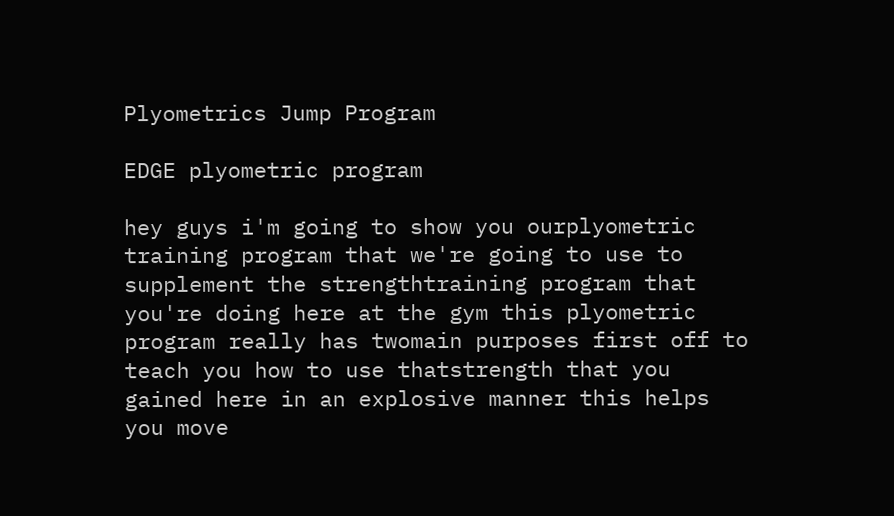Plyometrics Jump Program

EDGE plyometric program

hey guys i'm going to show you ourplyometric training program that we're going to use to supplement the strengthtraining program that you're doing here at the gym this plyometric program really has twomain purposes first off to teach you how to use thatstrength that you gained here in an explosive manner this helps you move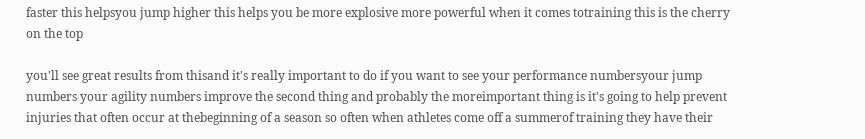faster this helpsyou jump higher this helps you be more explosive more powerful when it comes totraining this is the cherry on the top

you'll see great results from thisand it's really important to do if you want to see your performance numbersyour jump numbers your agility numbers improve the second thing and probably the moreimportant thing is it's going to help prevent injuries that often occur at thebeginning of a season so often when athletes come off a summerof training they have their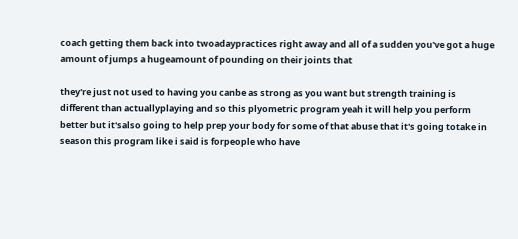coach getting them back into twoadaypractices right away and all of a sudden you've got a huge amount of jumps a hugeamount of pounding on their joints that

they're just not used to having you canbe as strong as you want but strength training is different than actuallyplaying and so this plyometric program yeah it will help you perform better but it'salso going to help prep your body for some of that abuse that it's going totake in season this program like i said is forpeople who have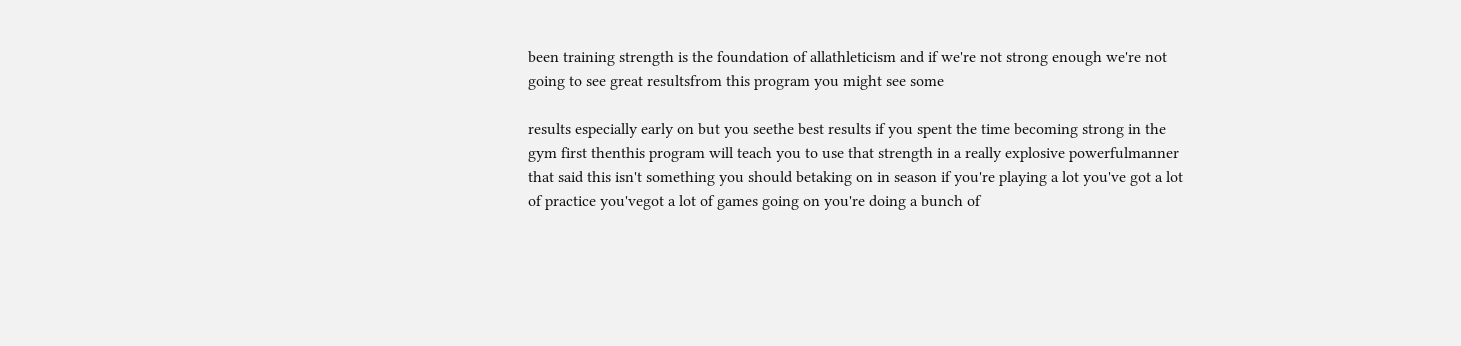been training strength is the foundation of allathleticism and if we're not strong enough we're not going to see great resultsfrom this program you might see some

results especially early on but you seethe best results if you spent the time becoming strong in the gym first thenthis program will teach you to use that strength in a really explosive powerfulmanner that said this isn't something you should betaking on in season if you're playing a lot you've got a lot of practice you'vegot a lot of games going on you're doing a bunch of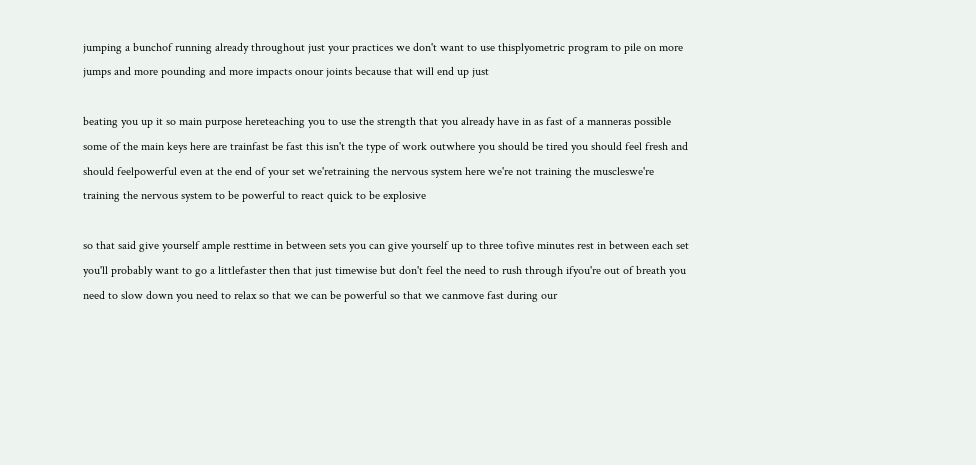jumping a bunchof running already throughout just your practices we don't want to use thisplyometric program to pile on more jumps and more pounding and more impacts onour joints because that will end up just

beating you up it so main purpose hereteaching you to use the strength that you already have in as fast of a manneras possible some of the main keys here are trainfast be fast this isn't the type of work outwhere you should be tired you should feel fresh and should feelpowerful even at the end of your set we'retraining the nervous system here we're not training the muscleswe're training the nervous system to be powerful to react quick to be explosive

so that said give yourself ample resttime in between sets you can give yourself up to three tofive minutes rest in between each set you'll probably want to go a littlefaster then that just timewise but don't feel the need to rush through ifyou're out of breath you need to slow down you need to relax so that we can be powerful so that we canmove fast during our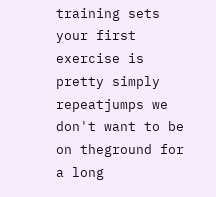training sets your first exercise is pretty simply repeatjumps we don't want to be on theground for a long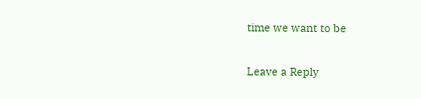time we want to be

Leave a Reply